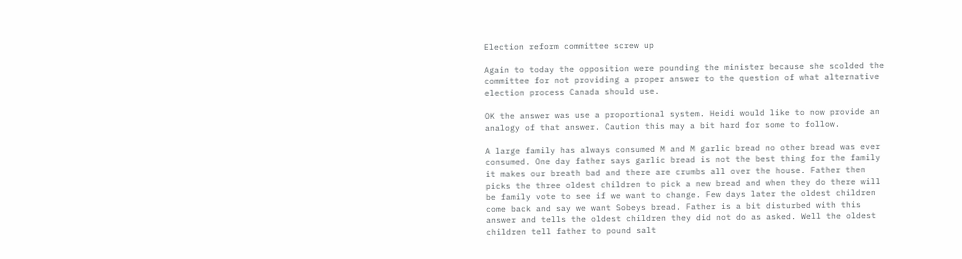Election reform committee screw up

Again to today the opposition were pounding the minister because she scolded the committee for not providing a proper answer to the question of what alternative election process Canada should use.

OK the answer was use a proportional system. Heidi would like to now provide an analogy of that answer. Caution this may a bit hard for some to follow.

A large family has always consumed M and M garlic bread no other bread was ever consumed. One day father says garlic bread is not the best thing for the family it makes our breath bad and there are crumbs all over the house. Father then picks the three oldest children to pick a new bread and when they do there will be family vote to see if we want to change. Few days later the oldest children come back and say we want Sobeys bread. Father is a bit disturbed with this answer and tells the oldest children they did not do as asked. Well the oldest children tell father to pound salt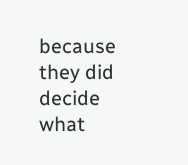because they did decide what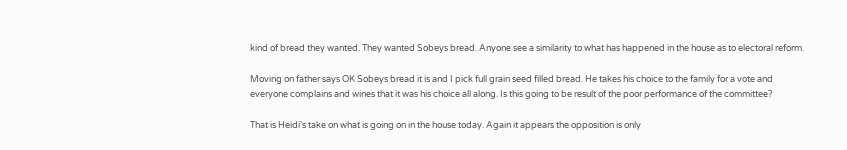kind of bread they wanted. They wanted Sobeys bread. Anyone see a similarity to what has happened in the house as to electoral reform.

Moving on father says OK Sobeys bread it is and I pick full grain seed filled bread. He takes his choice to the family for a vote and everyone complains and wines that it was his choice all along. Is this going to be result of the poor performance of the committee?

That is Heidi’s take on what is going on in the house today. Again it appears the opposition is only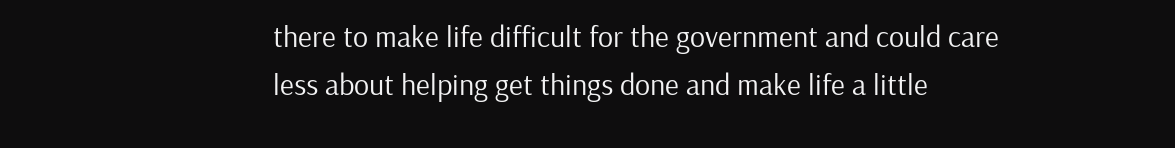there to make life difficult for the government and could care less about helping get things done and make life a little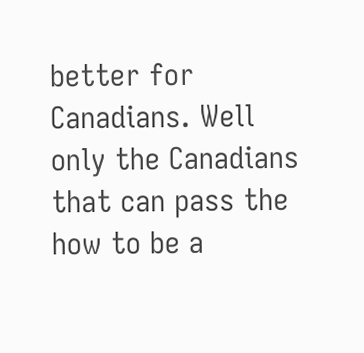better for Canadians. Well only the Canadians that can pass the how to be a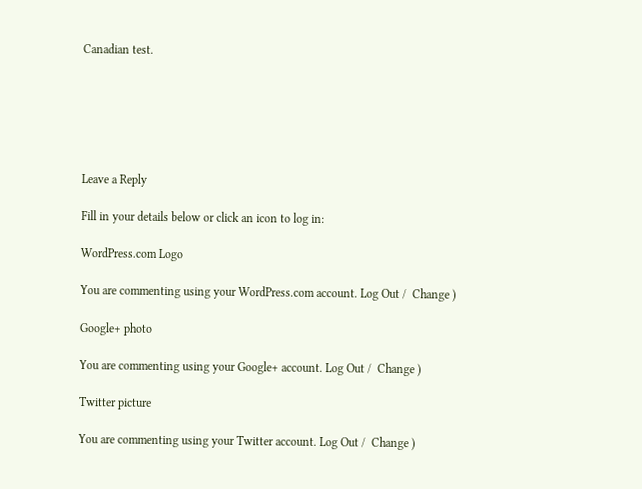Canadian test.






Leave a Reply

Fill in your details below or click an icon to log in:

WordPress.com Logo

You are commenting using your WordPress.com account. Log Out /  Change )

Google+ photo

You are commenting using your Google+ account. Log Out /  Change )

Twitter picture

You are commenting using your Twitter account. Log Out /  Change )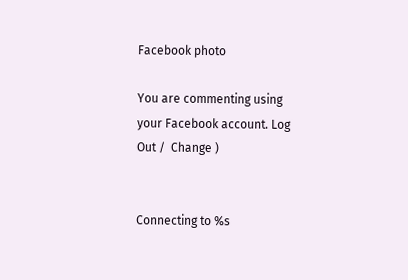Facebook photo

You are commenting using your Facebook account. Log Out /  Change )


Connecting to %s